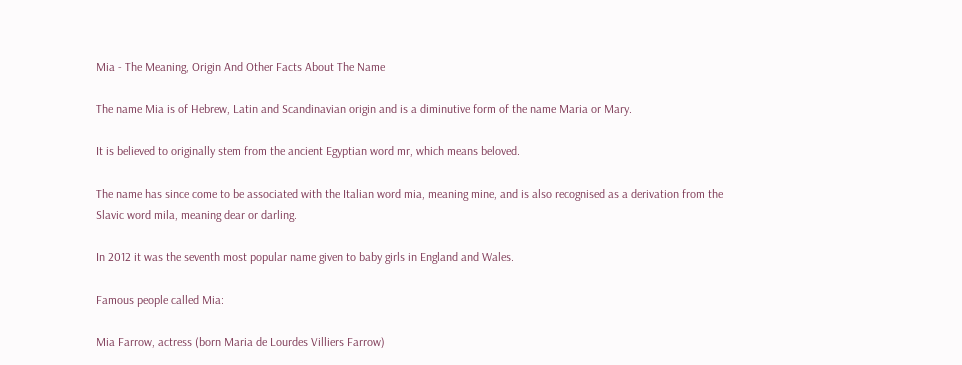Mia - The Meaning, Origin And Other Facts About The Name

The name Mia is of Hebrew, Latin and Scandinavian origin and is a diminutive form of the name Maria or Mary.

It is believed to originally stem from the ancient Egyptian word mr, which means beloved.

The name has since come to be associated with the Italian word mia, meaning mine, and is also recognised as a derivation from the Slavic word mila, meaning dear or darling.

In 2012 it was the seventh most popular name given to baby girls in England and Wales.

Famous people called Mia:

Mia Farrow, actress (born Maria de Lourdes Villiers Farrow)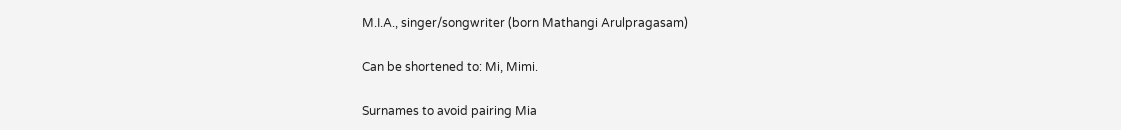M.I.A., singer/songwriter (born Mathangi Arulpragasam)

Can be shortened to: Mi, Mimi.

Surnames to avoid pairing Mia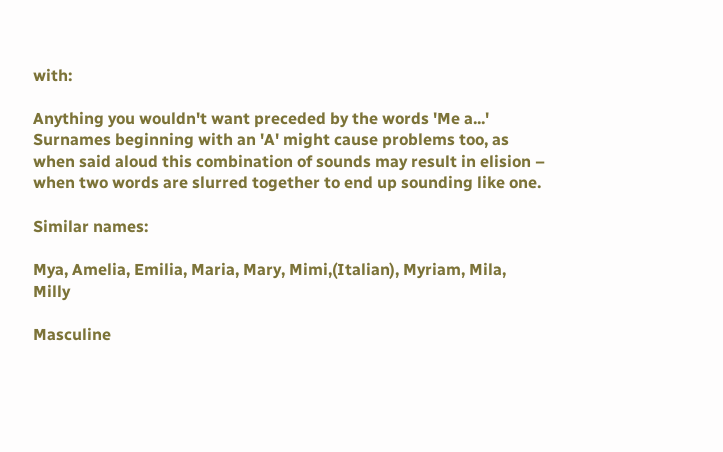with:

Anything you wouldn't want preceded by the words 'Me a...' Surnames beginning with an 'A' might cause problems too, as when said aloud this combination of sounds may result in elision – when two words are slurred together to end up sounding like one.

Similar names:

Mya, Amelia, Emilia, Maria, Mary, Mimi,(Italian), Myriam, Mila, Milly

Masculine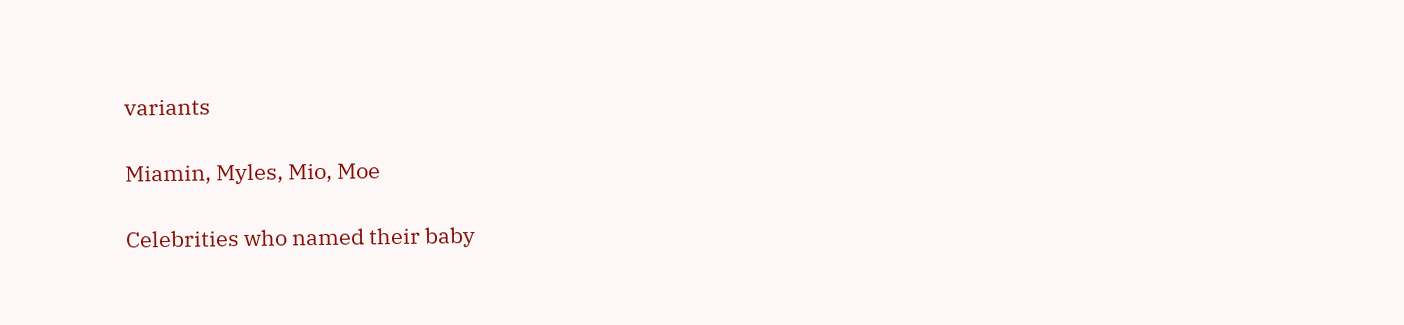variants

Miamin, Myles, Mio, Moe

Celebrities who named their baby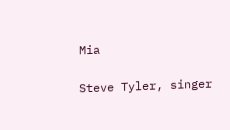Mia

Steve Tyler, singer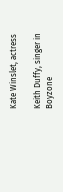Kate Winslet, actress

Keith Duffy, singer in Boyzone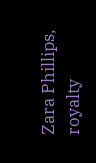Zara Phillips, royalty